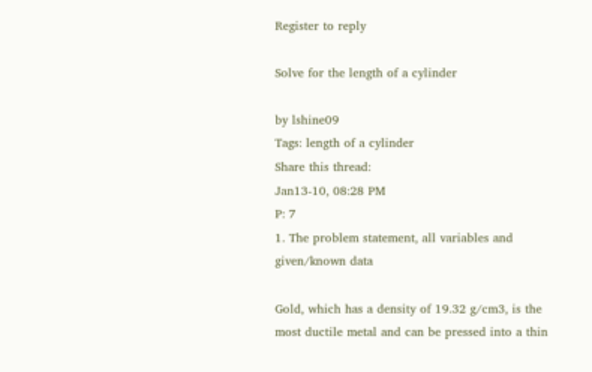Register to reply

Solve for the length of a cylinder

by lshine09
Tags: length of a cylinder
Share this thread:
Jan13-10, 08:28 PM
P: 7
1. The problem statement, all variables and given/known data

Gold, which has a density of 19.32 g/cm3, is the most ductile metal and can be pressed into a thin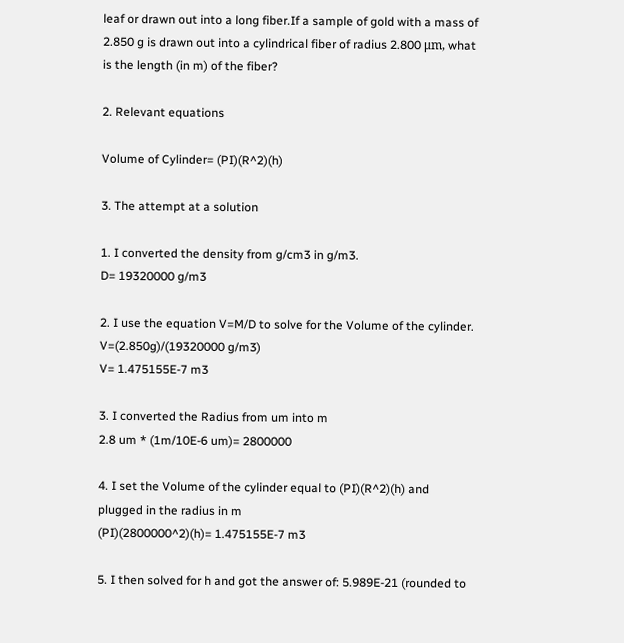leaf or drawn out into a long fiber.If a sample of gold with a mass of 2.850 g is drawn out into a cylindrical fiber of radius 2.800 μm, what is the length (in m) of the fiber?

2. Relevant equations

Volume of Cylinder= (PI)(R^2)(h)

3. The attempt at a solution

1. I converted the density from g/cm3 in g/m3.
D= 19320000 g/m3

2. I use the equation V=M/D to solve for the Volume of the cylinder.
V=(2.850g)/(19320000 g/m3)
V= 1.475155E-7 m3

3. I converted the Radius from um into m
2.8 um * (1m/10E-6 um)= 2800000

4. I set the Volume of the cylinder equal to (PI)(R^2)(h) and plugged in the radius in m
(PI)(2800000^2)(h)= 1.475155E-7 m3

5. I then solved for h and got the answer of: 5.989E-21 (rounded to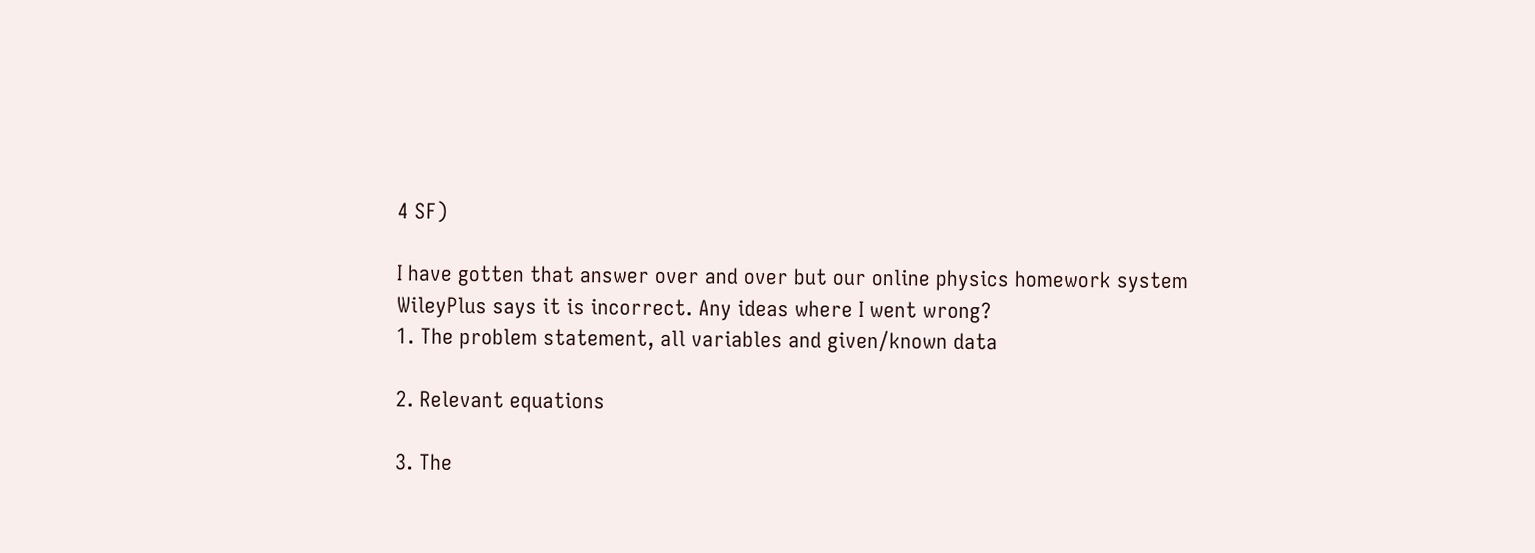4 SF)

I have gotten that answer over and over but our online physics homework system WileyPlus says it is incorrect. Any ideas where I went wrong?
1. The problem statement, all variables and given/known data

2. Relevant equations

3. The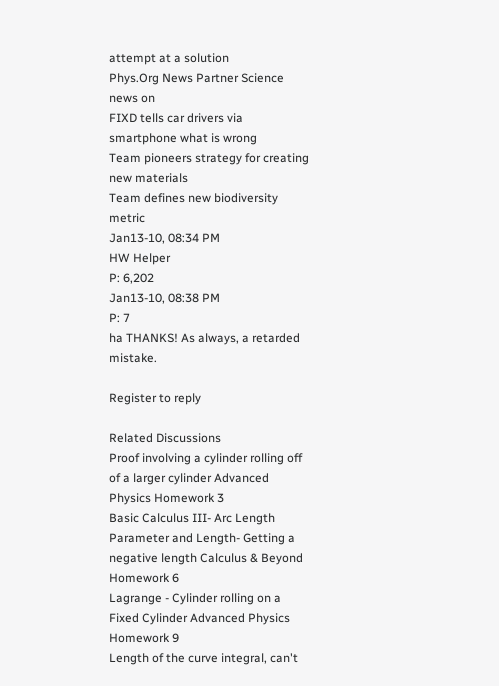attempt at a solution
Phys.Org News Partner Science news on
FIXD tells car drivers via smartphone what is wrong
Team pioneers strategy for creating new materials
Team defines new biodiversity metric
Jan13-10, 08:34 PM
HW Helper
P: 6,202
Jan13-10, 08:38 PM
P: 7
ha THANKS! As always, a retarded mistake.

Register to reply

Related Discussions
Proof involving a cylinder rolling off of a larger cylinder Advanced Physics Homework 3
Basic Calculus III- Arc Length Parameter and Length- Getting a negative length Calculus & Beyond Homework 6
Lagrange - Cylinder rolling on a Fixed Cylinder Advanced Physics Homework 9
Length of the curve integral, can't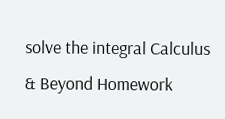solve the integral Calculus & Beyond Homework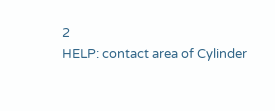2
HELP: contact area of Cylinder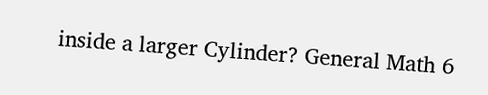inside a larger Cylinder? General Math 6